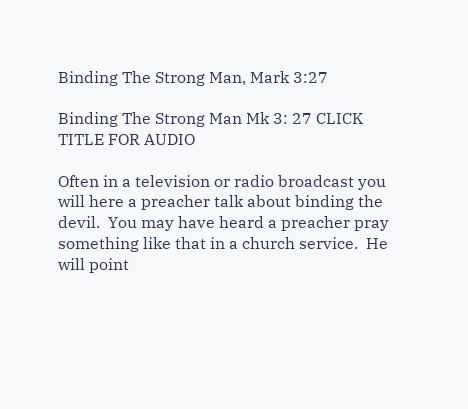Binding The Strong Man, Mark 3:27

Binding The Strong Man Mk 3: 27 CLICK TITLE FOR AUDIO

Often in a television or radio broadcast you will here a preacher talk about binding the devil.  You may have heard a preacher pray something like that in a church service.  He will point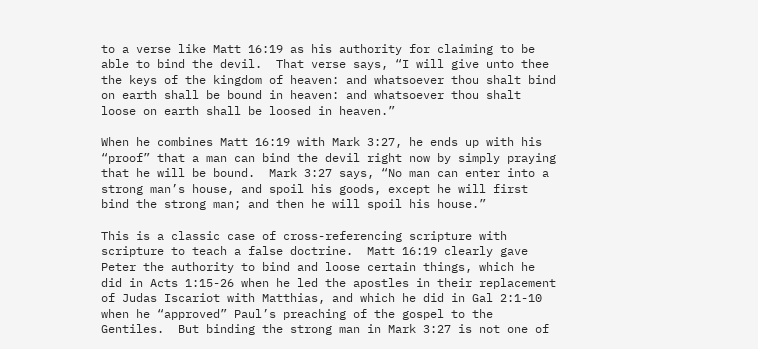to a verse like Matt 16:19 as his authority for claiming to be able to bind the devil.  That verse says, “I will give unto thee the keys of the kingdom of heaven: and whatsoever thou shalt bind on earth shall be bound in heaven: and whatsoever thou shalt loose on earth shall be loosed in heaven.”

When he combines Matt 16:19 with Mark 3:27, he ends up with his “proof” that a man can bind the devil right now by simply praying that he will be bound.  Mark 3:27 says, “No man can enter into a strong man’s house, and spoil his goods, except he will first bind the strong man; and then he will spoil his house.”

This is a classic case of cross-referencing scripture with scripture to teach a false doctrine.  Matt 16:19 clearly gave Peter the authority to bind and loose certain things, which he did in Acts 1:15-26 when he led the apostles in their replacement of Judas Iscariot with Matthias, and which he did in Gal 2:1-10 when he “approved” Paul’s preaching of the gospel to the Gentiles.  But binding the strong man in Mark 3:27 is not one of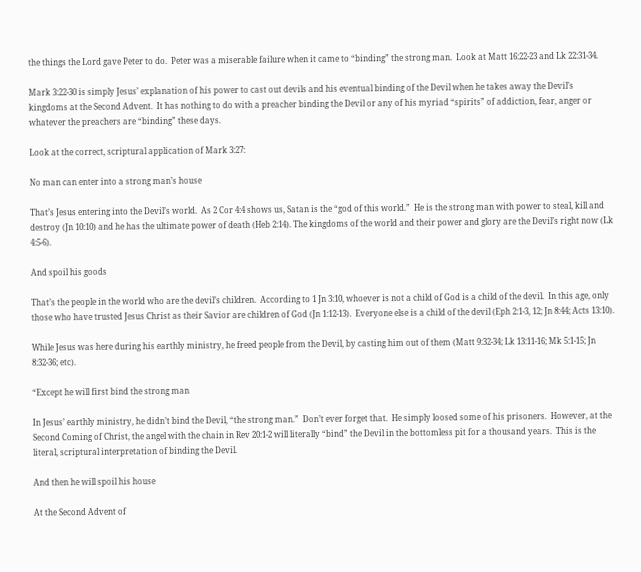the things the Lord gave Peter to do.  Peter was a miserable failure when it came to “binding” the strong man.  Look at Matt 16:22-23 and Lk 22:31-34.

Mark 3:22-30 is simply Jesus’ explanation of his power to cast out devils and his eventual binding of the Devil when he takes away the Devil’s kingdoms at the Second Advent.  It has nothing to do with a preacher binding the Devil or any of his myriad “spirits” of addiction, fear, anger or whatever the preachers are “binding” these days.

Look at the correct, scriptural application of Mark 3:27:

No man can enter into a strong man’s house

That’s Jesus entering into the Devil’s world.  As 2 Cor 4:4 shows us, Satan is the “god of this world.”  He is the strong man with power to steal, kill and destroy (Jn 10:10) and he has the ultimate power of death (Heb 2:14). The kingdoms of the world and their power and glory are the Devil’s right now (Lk 4:5-6).

And spoil his goods

That’s the people in the world who are the devil’s children.  According to 1 Jn 3:10, whoever is not a child of God is a child of the devil.  In this age, only those who have trusted Jesus Christ as their Savior are children of God (Jn 1:12-13).  Everyone else is a child of the devil (Eph 2:1-3, 12; Jn 8:44; Acts 13:10).

While Jesus was here during his earthly ministry, he freed people from the Devil, by casting him out of them (Matt 9:32-34; Lk 13:11-16; Mk 5:1-15; Jn 8:32-36; etc).

“Except he will first bind the strong man

In Jesus’ earthly ministry, he didn’t bind the Devil, “the strong man.”  Don’t ever forget that.  He simply loosed some of his prisoners.  However, at the Second Coming of Christ, the angel with the chain in Rev 20:1-2 will literally “bind” the Devil in the bottomless pit for a thousand years.  This is the literal, scriptural interpretation of binding the Devil.

And then he will spoil his house

At the Second Advent of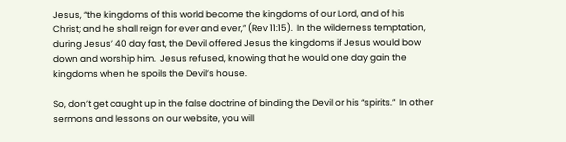Jesus, “the kingdoms of this world become the kingdoms of our Lord, and of his Christ; and he shall reign for ever and ever,” (Rev 11:15).  In the wilderness temptation, during Jesus’ 40 day fast, the Devil offered Jesus the kingdoms if Jesus would bow down and worship him.  Jesus refused, knowing that he would one day gain the kingdoms when he spoils the Devil’s house.

So, don’t get caught up in the false doctrine of binding the Devil or his “spirits.”  In other sermons and lessons on our website, you will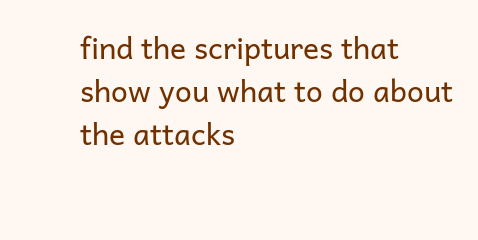find the scriptures that show you what to do about the attacks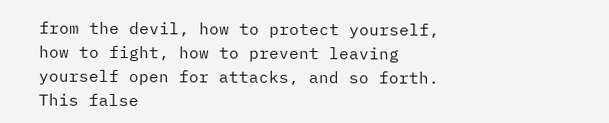from the devil, how to protect yourself, how to fight, how to prevent leaving yourself open for attacks, and so forth.  This false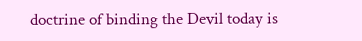doctrine of binding the Devil today is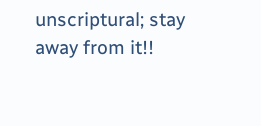unscriptural; stay away from it!!